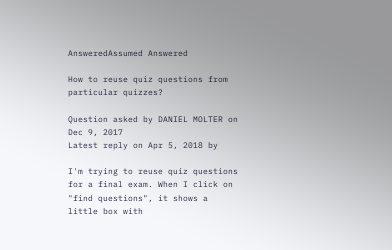AnsweredAssumed Answered

How to reuse quiz questions from particular quizzes?

Question asked by DANIEL MOLTER on Dec 9, 2017
Latest reply on Apr 5, 2018 by

I'm trying to reuse quiz questions for a final exam. When I click on "find questions", it shows a little box with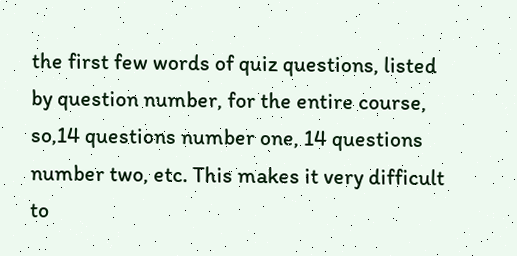the first few words of quiz questions, listed by question number, for the entire course, so,14 questions number one, 14 questions number two, etc. This makes it very difficult to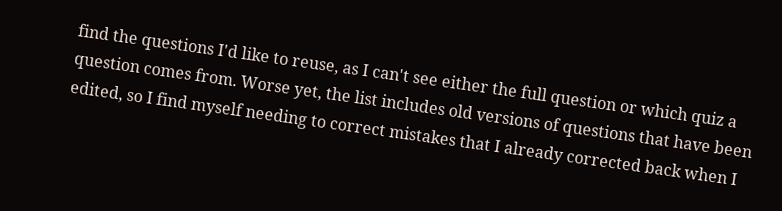find the questions I'd like to reuse, as I can't see either the full question or which quiz a question comes from. Worse yet, the list includes old versions of questions that have been edited, so I find myself needing to correct mistakes that I already corrected back when I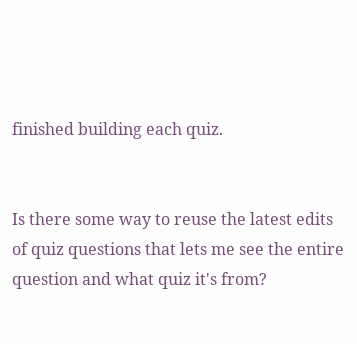finished building each quiz.


Is there some way to reuse the latest edits of quiz questions that lets me see the entire question and what quiz it's from?